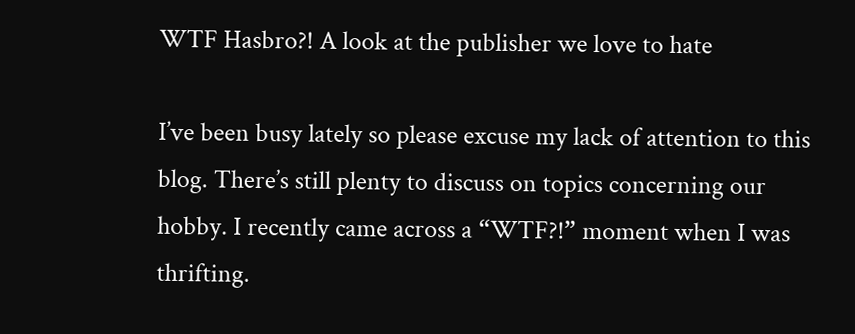WTF Hasbro?! A look at the publisher we love to hate

I’ve been busy lately so please excuse my lack of attention to this blog. There’s still plenty to discuss on topics concerning our hobby. I recently came across a “WTF?!” moment when I was thrifting.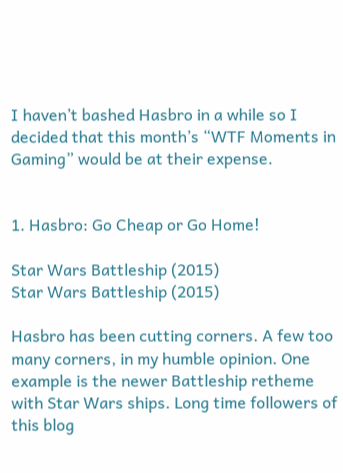I haven’t bashed Hasbro in a while so I decided that this month’s “WTF Moments in Gaming” would be at their expense.


1. Hasbro: Go Cheap or Go Home!

Star Wars Battleship (2015)
Star Wars Battleship (2015)

Hasbro has been cutting corners. A few too many corners, in my humble opinion. One example is the newer Battleship retheme with Star Wars ships. Long time followers of this blog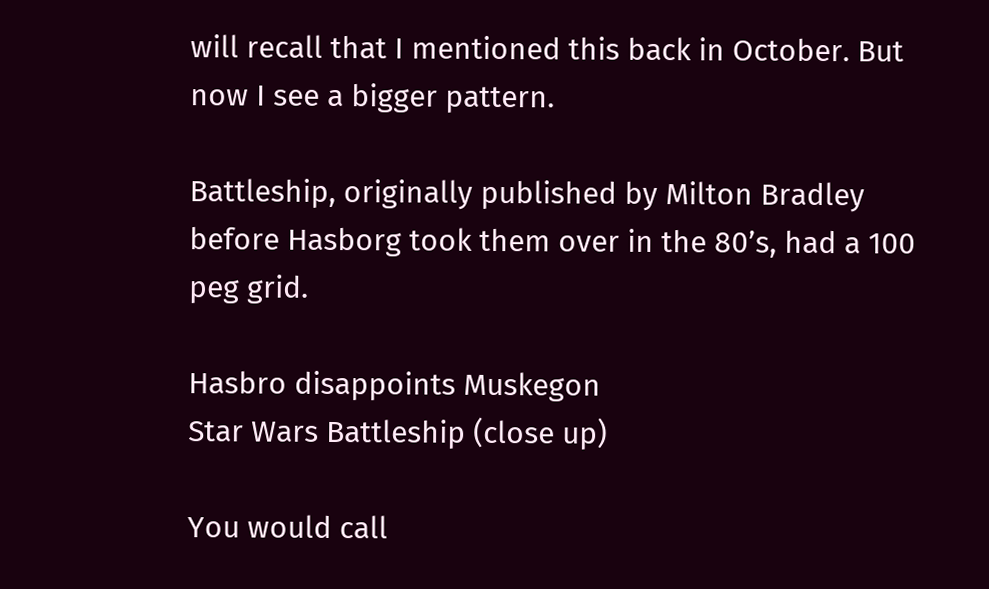will recall that I mentioned this back in October. But now I see a bigger pattern.

Battleship, originally published by Milton Bradley before Hasborg took them over in the 80’s, had a 100 peg grid.

Hasbro disappoints Muskegon
Star Wars Battleship (close up)

You would call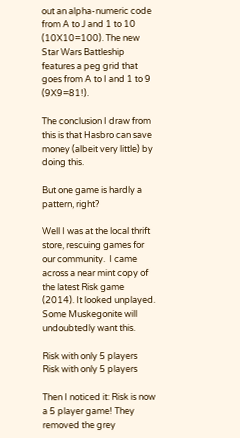out an alpha-numeric code from A to J and 1 to 10 (10X10=100). The new Star Wars Battleship features a peg grid that goes from A to I and 1 to 9 (9X9=81!).

The conclusion I draw from this is that Hasbro can save money (albeit very little) by doing this.

But one game is hardly a pattern, right?

Well I was at the local thrift store, rescuing games for our community.  I came across a near mint copy of the latest Risk game (2014). It looked unplayed. Some Muskegonite will undoubtedly want this.

Risk with only 5 players
Risk with only 5 players

Then I noticed it: Risk is now a 5 player game! They removed the grey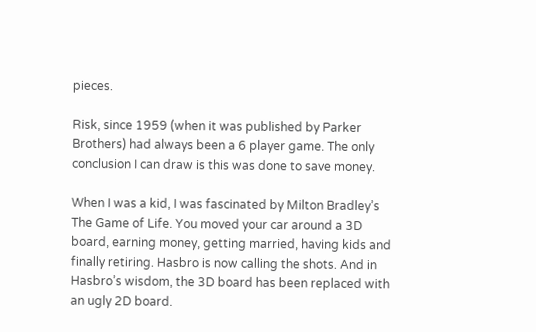pieces.

Risk, since 1959 (when it was published by Parker Brothers) had always been a 6 player game. The only conclusion I can draw is this was done to save money.

When I was a kid, I was fascinated by Milton Bradley’s The Game of Life. You moved your car around a 3D board, earning money, getting married, having kids and finally retiring. Hasbro is now calling the shots. And in Hasbro’s wisdom, the 3D board has been replaced with an ugly 2D board.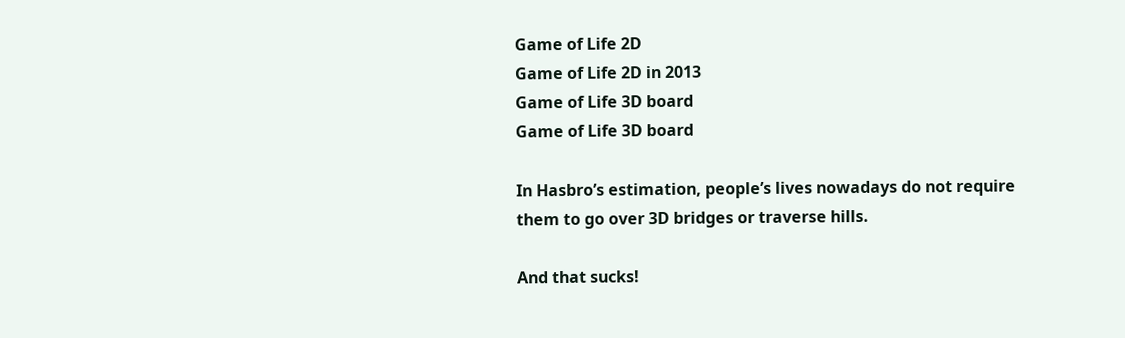Game of Life 2D
Game of Life 2D in 2013
Game of Life 3D board
Game of Life 3D board

In Hasbro’s estimation, people’s lives nowadays do not require them to go over 3D bridges or traverse hills.

And that sucks!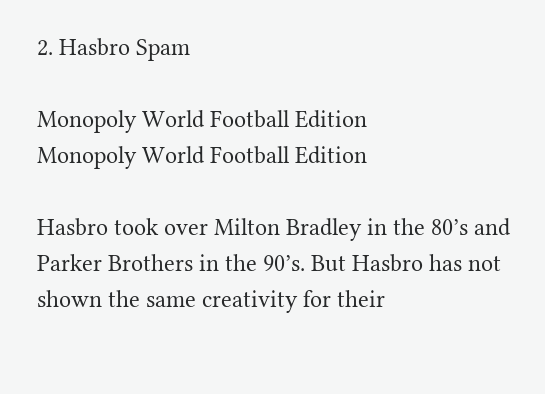2. Hasbro Spam

Monopoly World Football Edition
Monopoly World Football Edition

Hasbro took over Milton Bradley in the 80’s and Parker Brothers in the 90’s. But Hasbro has not shown the same creativity for their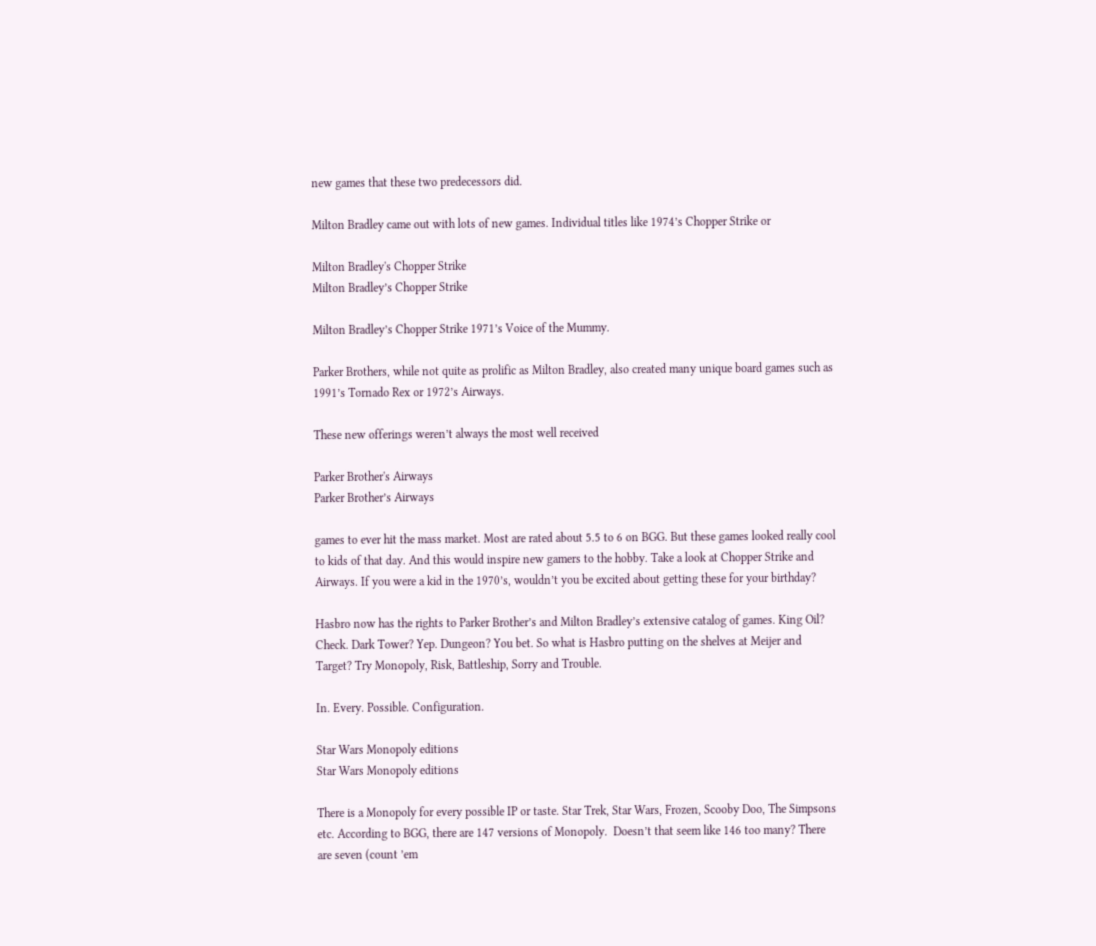new games that these two predecessors did.

Milton Bradley came out with lots of new games. Individual titles like 1974’s Chopper Strike or

Milton Bradley's Chopper Strike
Milton Bradley’s Chopper Strike

Milton Bradley’s Chopper Strike 1971’s Voice of the Mummy.

Parker Brothers, while not quite as prolific as Milton Bradley, also created many unique board games such as 1991’s Tornado Rex or 1972’s Airways.

These new offerings weren’t always the most well received

Parker Brother's Airways
Parker Brother’s Airways

games to ever hit the mass market. Most are rated about 5.5 to 6 on BGG. But these games looked really cool to kids of that day. And this would inspire new gamers to the hobby. Take a look at Chopper Strike and Airways. If you were a kid in the 1970’s, wouldn’t you be excited about getting these for your birthday?

Hasbro now has the rights to Parker Brother’s and Milton Bradley’s extensive catalog of games. King Oil? Check. Dark Tower? Yep. Dungeon? You bet. So what is Hasbro putting on the shelves at Meijer and Target? Try Monopoly, Risk, Battleship, Sorry and Trouble.

In. Every. Possible. Configuration.

Star Wars Monopoly editions
Star Wars Monopoly editions

There is a Monopoly for every possible IP or taste. Star Trek, Star Wars, Frozen, Scooby Doo, The Simpsons etc. According to BGG, there are 147 versions of Monopoly.  Doesn’t that seem like 146 too many? There are seven (count ’em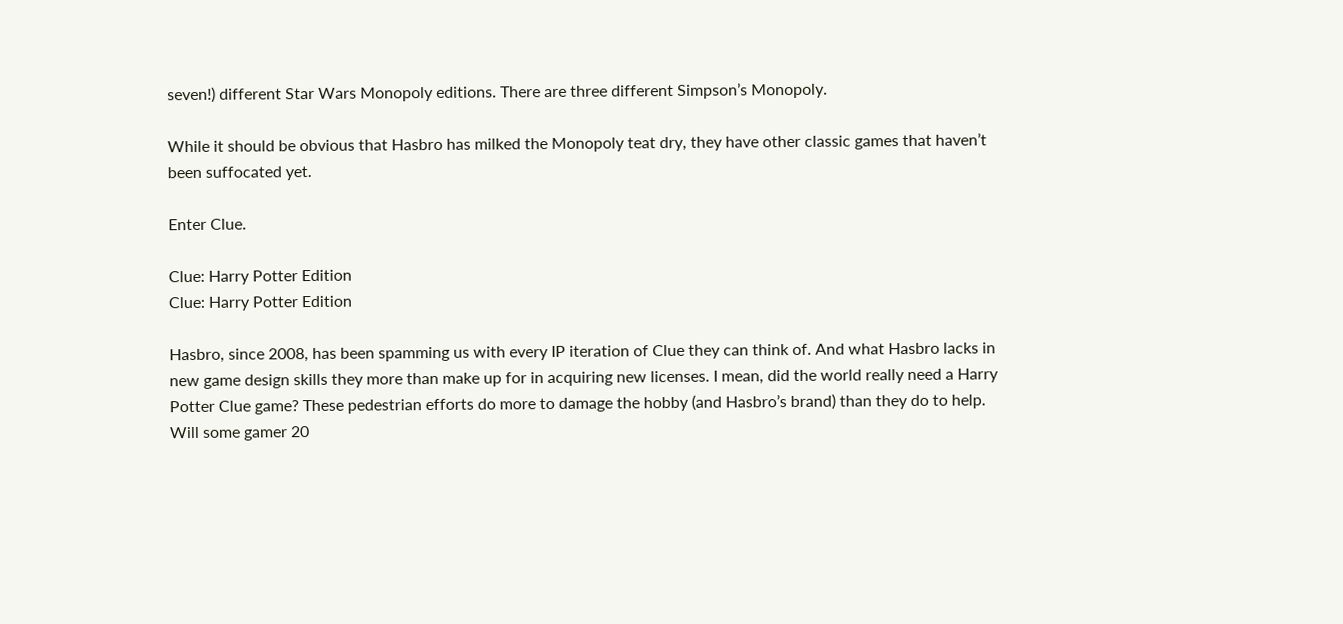seven!) different Star Wars Monopoly editions. There are three different Simpson’s Monopoly.

While it should be obvious that Hasbro has milked the Monopoly teat dry, they have other classic games that haven’t been suffocated yet.

Enter Clue.

Clue: Harry Potter Edition
Clue: Harry Potter Edition

Hasbro, since 2008, has been spamming us with every IP iteration of Clue they can think of. And what Hasbro lacks in new game design skills they more than make up for in acquiring new licenses. I mean, did the world really need a Harry Potter Clue game? These pedestrian efforts do more to damage the hobby (and Hasbro’s brand) than they do to help. Will some gamer 20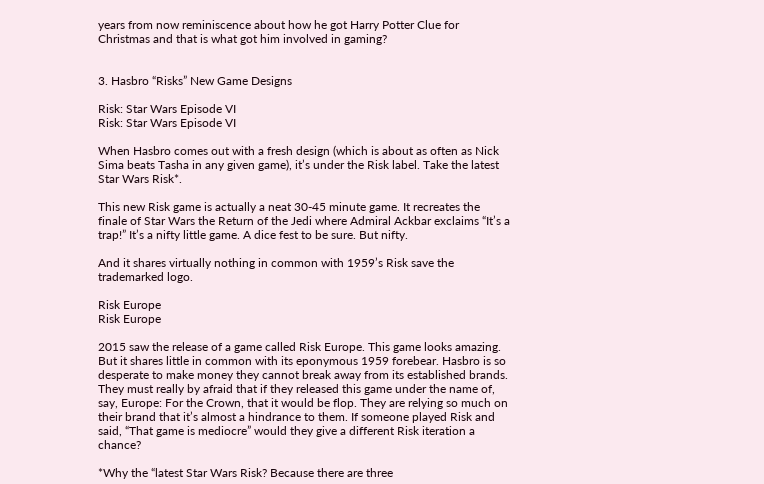years from now reminiscence about how he got Harry Potter Clue for Christmas and that is what got him involved in gaming?


3. Hasbro “Risks” New Game Designs

Risk: Star Wars Episode VI
Risk: Star Wars Episode VI

When Hasbro comes out with a fresh design (which is about as often as Nick Sima beats Tasha in any given game), it’s under the Risk label. Take the latest Star Wars Risk*.

This new Risk game is actually a neat 30-45 minute game. It recreates the finale of Star Wars the Return of the Jedi where Admiral Ackbar exclaims “It’s a trap!” It’s a nifty little game. A dice fest to be sure. But nifty.

And it shares virtually nothing in common with 1959’s Risk save the trademarked logo.

Risk Europe
Risk Europe

2015 saw the release of a game called Risk Europe. This game looks amazing. But it shares little in common with its eponymous 1959 forebear. Hasbro is so desperate to make money they cannot break away from its established brands. They must really by afraid that if they released this game under the name of, say, Europe: For the Crown, that it would be flop. They are relying so much on their brand that it’s almost a hindrance to them. If someone played Risk and said, “That game is mediocre” would they give a different Risk iteration a chance?

*Why the “latest Star Wars Risk? Because there are three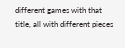different games with that title, all with different pieces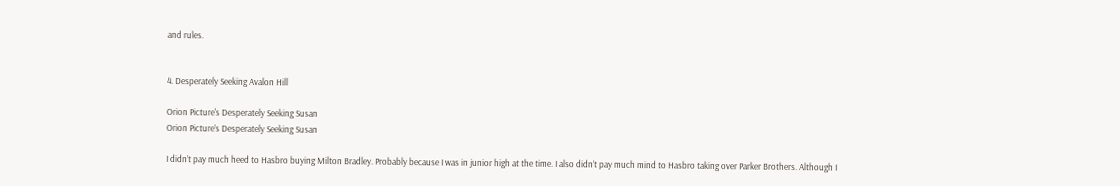and rules.


4. Desperately Seeking Avalon Hill

Orion Picture's Desperately Seeking Susan
Orion Picture’s Desperately Seeking Susan

I didn’t pay much heed to Hasbro buying Milton Bradley. Probably because I was in junior high at the time. I also didn’t pay much mind to Hasbro taking over Parker Brothers. Although I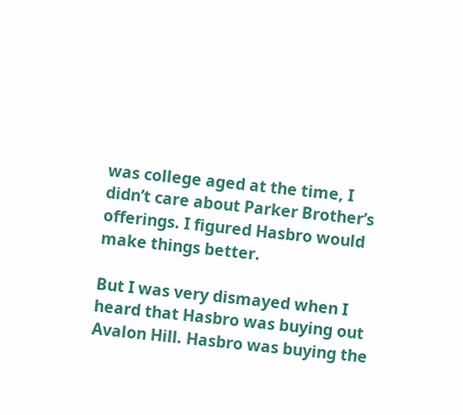was college aged at the time, I didn’t care about Parker Brother’s offerings. I figured Hasbro would make things better.

But I was very dismayed when I heard that Hasbro was buying out Avalon Hill. Hasbro was buying the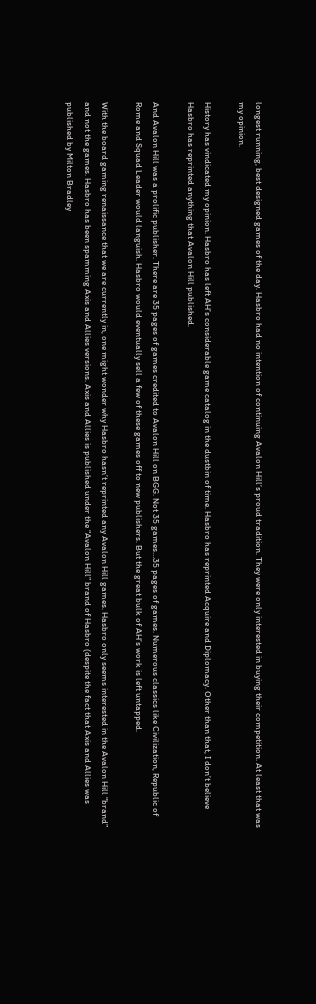longest running, best designed games of the day. Hasbro had no intention of continuing Avalon Hill’s proud tradition. They were only interested in buying their competition. At least that was my opinion.

History has vindicated my opinion. Hasbro has left AH’s considerable game catalog in the dustbin of time. Hasbro has reprinted Acquire and Diplomacy. Other than that, I don’t believe Hasbro has reprinted anything that Avalon Hill published.

And Avalon Hill was a prolific publisher. There are 35 pages of games credited to Avalon Hill on BGG. Not 35 games…35 pages of games. Numerous classics like Civilization, Republic of Rome and Squad Leader would languish. Hasbro would eventually sell a few of these games off to new publishers. But the great bulk of AH’s work is left untapped.

With the board gaming renaissance that we are currently in, one might wonder why Hasbro hasn’t reprinted any Avalon Hill games. Hasbro only seems interested in the Avalon Hill “brand” and not the games. Hasbro has been spamming Axis and Allies versions. Axis and Allies is published under the “Avalon Hill” brand of Hasbro (despite the fact that Axis and Allies was published by Milton Bradley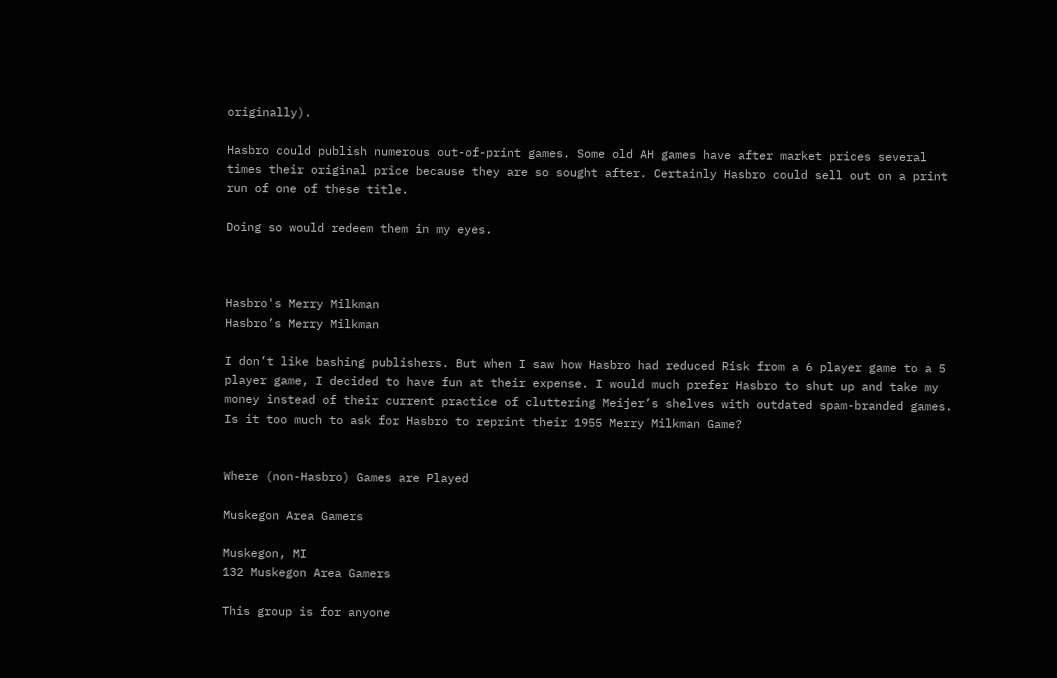originally).

Hasbro could publish numerous out-of-print games. Some old AH games have after market prices several times their original price because they are so sought after. Certainly Hasbro could sell out on a print run of one of these title.

Doing so would redeem them in my eyes.



Hasbro's Merry Milkman
Hasbro’s Merry Milkman

I don’t like bashing publishers. But when I saw how Hasbro had reduced Risk from a 6 player game to a 5 player game, I decided to have fun at their expense. I would much prefer Hasbro to shut up and take my money instead of their current practice of cluttering Meijer’s shelves with outdated spam-branded games. Is it too much to ask for Hasbro to reprint their 1955 Merry Milkman Game?


Where (non-Hasbro) Games are Played

Muskegon Area Gamers

Muskegon, MI
132 Muskegon Area Gamers

This group is for anyone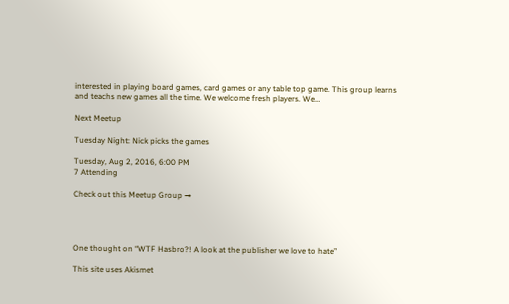interested in playing board games, card games or any table top game. This group learns and teachs new games all the time. We welcome fresh players. We…

Next Meetup

Tuesday Night: Nick picks the games

Tuesday, Aug 2, 2016, 6:00 PM
7 Attending

Check out this Meetup Group →




One thought on “WTF Hasbro?! A look at the publisher we love to hate”

This site uses Akismet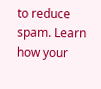to reduce spam. Learn how your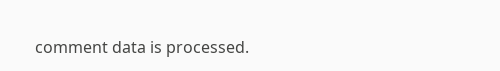comment data is processed.